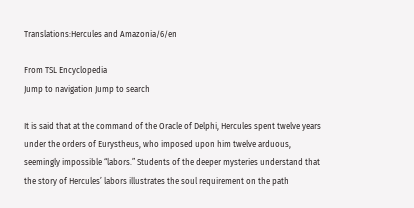Translations:Hercules and Amazonia/6/en

From TSL Encyclopedia
Jump to navigation Jump to search

It is said that at the command of the Oracle of Delphi, Hercules spent twelve years under the orders of Eurystheus, who imposed upon him twelve arduous, seemingly impossible “labors.” Students of the deeper mysteries understand that the story of Hercules’ labors illustrates the soul requirement on the path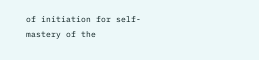of initiation for self-mastery of the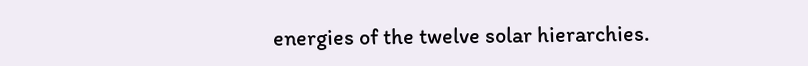energies of the twelve solar hierarchies.